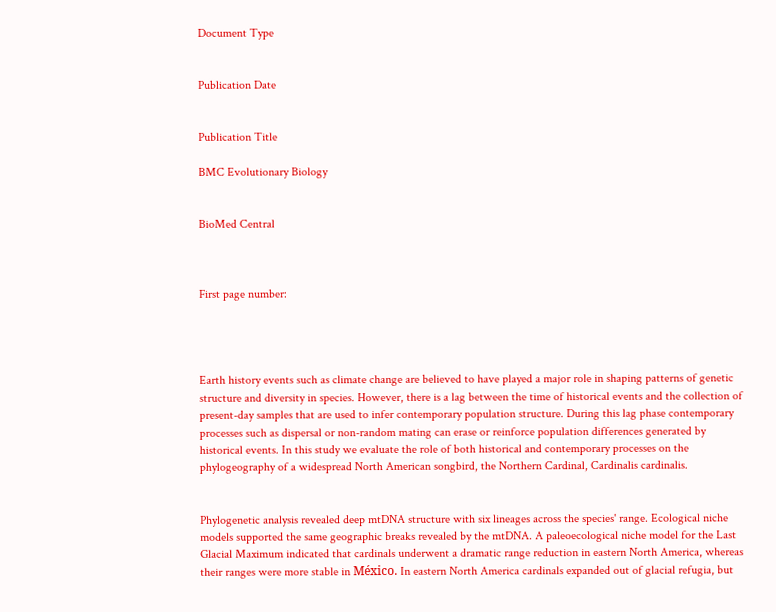Document Type


Publication Date


Publication Title

BMC Evolutionary Biology


BioMed Central



First page number:




Earth history events such as climate change are believed to have played a major role in shaping patterns of genetic structure and diversity in species. However, there is a lag between the time of historical events and the collection of present-day samples that are used to infer contemporary population structure. During this lag phase contemporary processes such as dispersal or non-random mating can erase or reinforce population differences generated by historical events. In this study we evaluate the role of both historical and contemporary processes on the phylogeography of a widespread North American songbird, the Northern Cardinal, Cardinalis cardinalis.


Phylogenetic analysis revealed deep mtDNA structure with six lineages across the species' range. Ecological niche models supported the same geographic breaks revealed by the mtDNA. A paleoecological niche model for the Last Glacial Maximum indicated that cardinals underwent a dramatic range reduction in eastern North America, whereas their ranges were more stable in México. In eastern North America cardinals expanded out of glacial refugia, but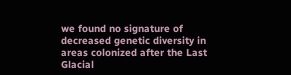we found no signature of decreased genetic diversity in areas colonized after the Last Glacial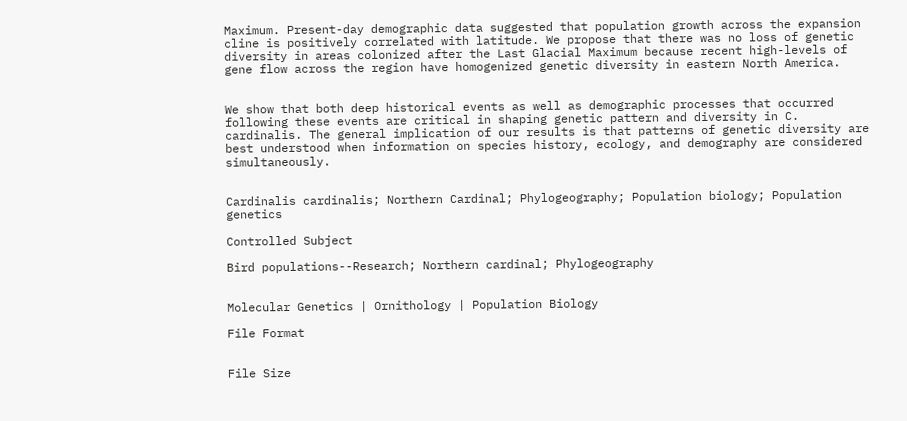Maximum. Present-day demographic data suggested that population growth across the expansion cline is positively correlated with latitude. We propose that there was no loss of genetic diversity in areas colonized after the Last Glacial Maximum because recent high-levels of gene flow across the region have homogenized genetic diversity in eastern North America.


We show that both deep historical events as well as demographic processes that occurred following these events are critical in shaping genetic pattern and diversity in C. cardinalis. The general implication of our results is that patterns of genetic diversity are best understood when information on species history, ecology, and demography are considered simultaneously.


Cardinalis cardinalis; Northern Cardinal; Phylogeography; Population biology; Population genetics

Controlled Subject

Bird populations--Research; Northern cardinal; Phylogeography


Molecular Genetics | Ornithology | Population Biology

File Format


File Size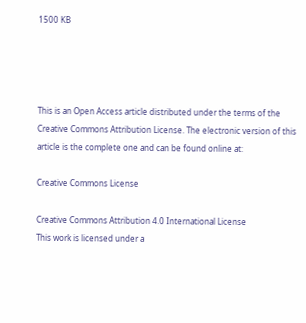1500 KB




This is an Open Access article distributed under the terms of the Creative Commons Attribution License. The electronic version of this article is the complete one and can be found online at:

Creative Commons License

Creative Commons Attribution 4.0 International License
This work is licensed under a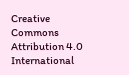Creative Commons Attribution 4.0 International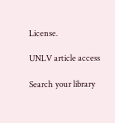License.

UNLV article access

Search your library